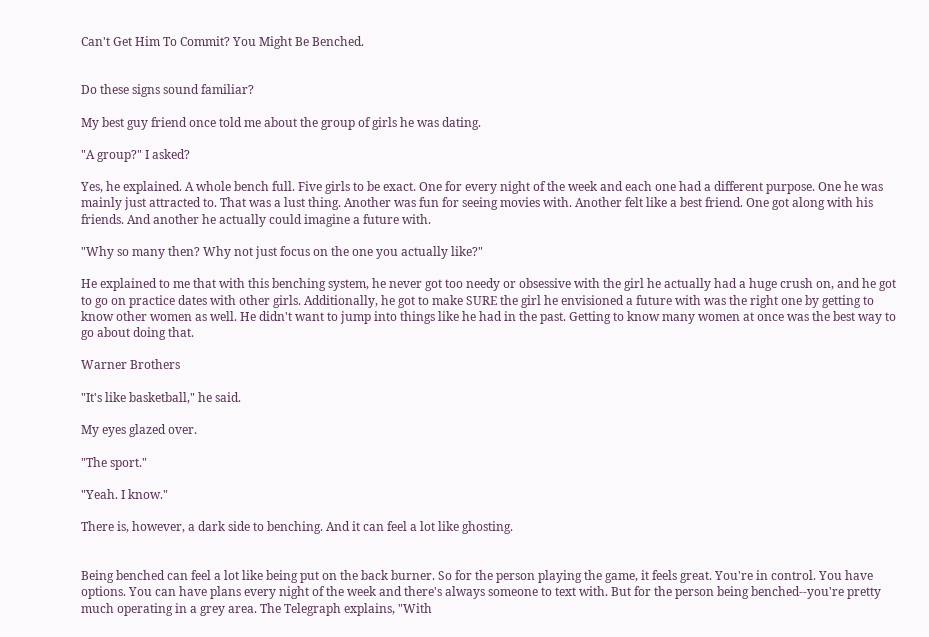Can't Get Him To Commit? You Might Be Benched.


Do these signs sound familiar?

My best guy friend once told me about the group of girls he was dating.

"A group?" I asked?

Yes, he explained. A whole bench full. Five girls to be exact. One for every night of the week and each one had a different purpose. One he was mainly just attracted to. That was a lust thing. Another was fun for seeing movies with. Another felt like a best friend. One got along with his friends. And another he actually could imagine a future with.

"Why so many then? Why not just focus on the one you actually like?"

He explained to me that with this benching system, he never got too needy or obsessive with the girl he actually had a huge crush on, and he got to go on practice dates with other girls. Additionally, he got to make SURE the girl he envisioned a future with was the right one by getting to know other women as well. He didn't want to jump into things like he had in the past. Getting to know many women at once was the best way to go about doing that.

Warner Brothers

"It's like basketball," he said.

My eyes glazed over.

"The sport."

"Yeah. I know."

There is, however, a dark side to benching. And it can feel a lot like ghosting.


Being benched can feel a lot like being put on the back burner. So for the person playing the game, it feels great. You're in control. You have options. You can have plans every night of the week and there's always someone to text with. But for the person being benched--you're pretty much operating in a grey area. The Telegraph explains, "With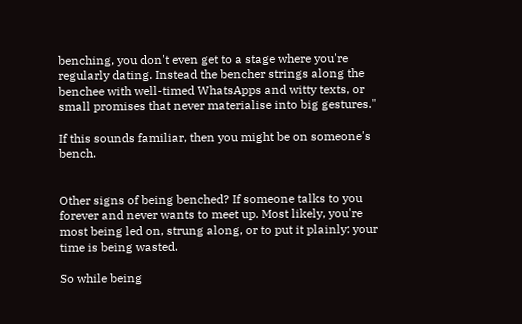benching, you don't even get to a stage where you're regularly dating. Instead the bencher strings along the benchee with well-timed WhatsApps and witty texts, or small promises that never materialise into big gestures."

If this sounds familiar, then you might be on someone's bench.


Other signs of being benched? If someone talks to you forever and never wants to meet up. Most likely, you're most being led on, strung along, or to put it plainly: your time is being wasted.

So while being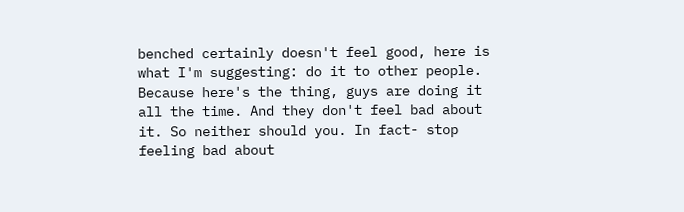benched certainly doesn't feel good, here is what I'm suggesting: do it to other people. Because here's the thing, guys are doing it all the time. And they don't feel bad about it. So neither should you. In fact- stop feeling bad about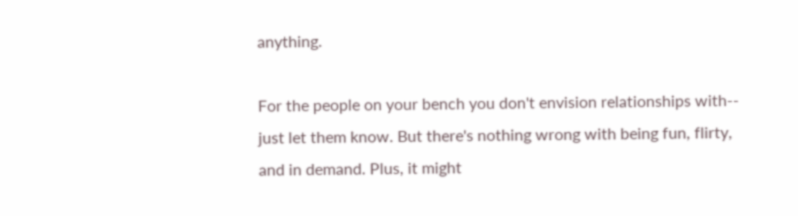anything.

For the people on your bench you don't envision relationships with-- just let them know. But there's nothing wrong with being fun, flirty, and in demand. Plus, it might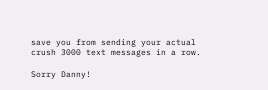save you from sending your actual crush 3000 text messages in a row.

Sorry Danny!